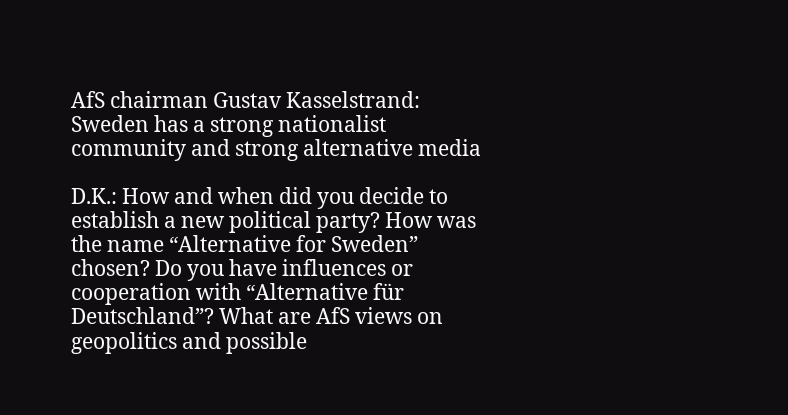AfS chairman Gustav Kasselstrand: Sweden has a strong nationalist community and strong alternative media

D.K.: How and when did you decide to establish a new political party? How was the name “Alternative for Sweden” chosen? Do you have influences or cooperation with “Alternative für Deutschland”? What are AfS views on geopolitics and possible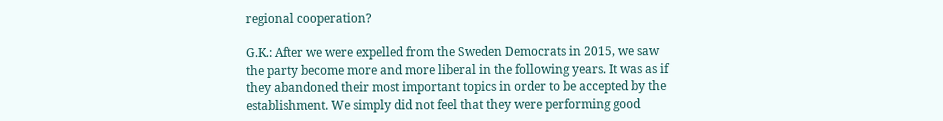regional cooperation?

G.K.: After we were expelled from the Sweden Democrats in 2015, we saw the party become more and more liberal in the following years. It was as if they abandoned their most important topics in order to be accepted by the establishment. We simply did not feel that they were performing good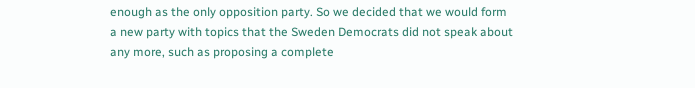enough as the only opposition party. So we decided that we would form a new party with topics that the Sweden Democrats did not speak about any more, such as proposing a complete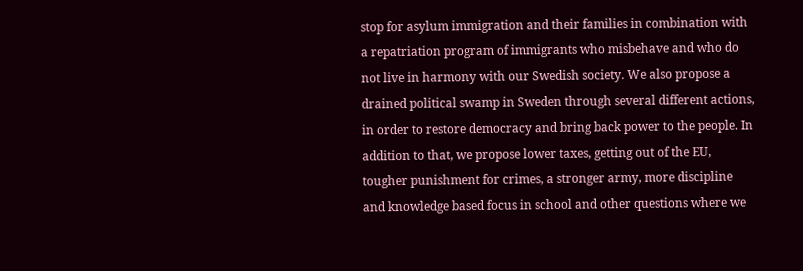stop for asylum immigration and their families in combination with a repatriation program of immigrants who misbehave and who do not live in harmony with our Swedish society. We also propose a drained political swamp in Sweden through several different actions, in order to restore democracy and bring back power to the people. In addition to that, we propose lower taxes, getting out of the EU, tougher punishment for crimes, a stronger army, more discipline and knowledge based focus in school and other questions where we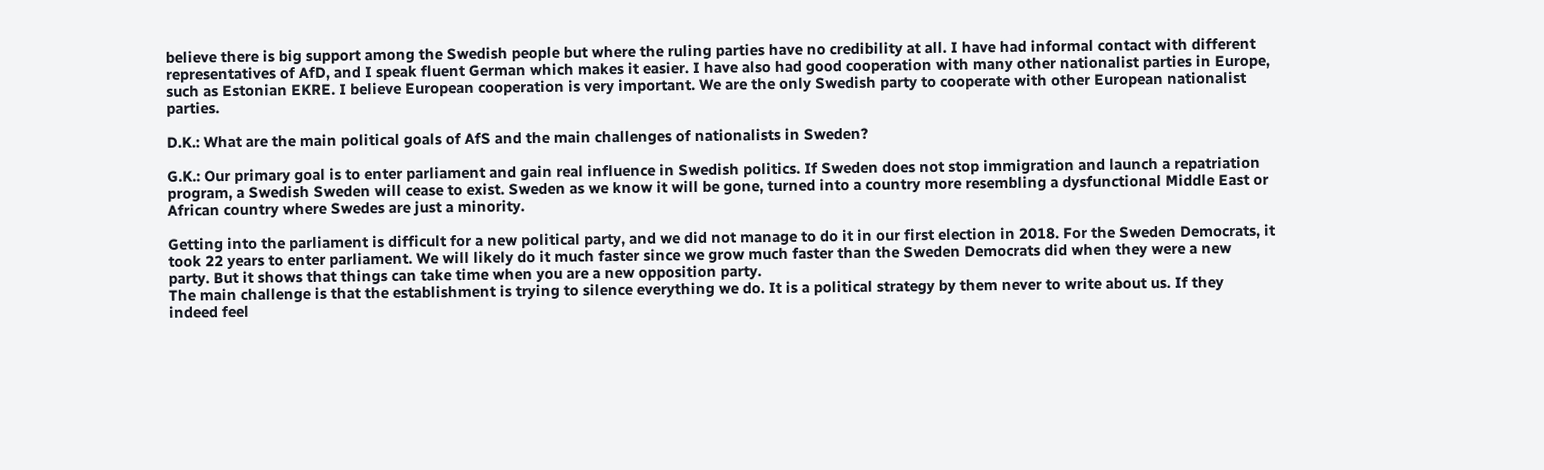believe there is big support among the Swedish people but where the ruling parties have no credibility at all. I have had informal contact with different representatives of AfD, and I speak fluent German which makes it easier. I have also had good cooperation with many other nationalist parties in Europe, such as Estonian EKRE. I believe European cooperation is very important. We are the only Swedish party to cooperate with other European nationalist parties.

D.K.: What are the main political goals of AfS and the main challenges of nationalists in Sweden?

G.K.: Our primary goal is to enter parliament and gain real influence in Swedish politics. If Sweden does not stop immigration and launch a repatriation program, a Swedish Sweden will cease to exist. Sweden as we know it will be gone, turned into a country more resembling a dysfunctional Middle East or African country where Swedes are just a minority.

Getting into the parliament is difficult for a new political party, and we did not manage to do it in our first election in 2018. For the Sweden Democrats, it took 22 years to enter parliament. We will likely do it much faster since we grow much faster than the Sweden Democrats did when they were a new party. But it shows that things can take time when you are a new opposition party.
The main challenge is that the establishment is trying to silence everything we do. It is a political strategy by them never to write about us. If they indeed feel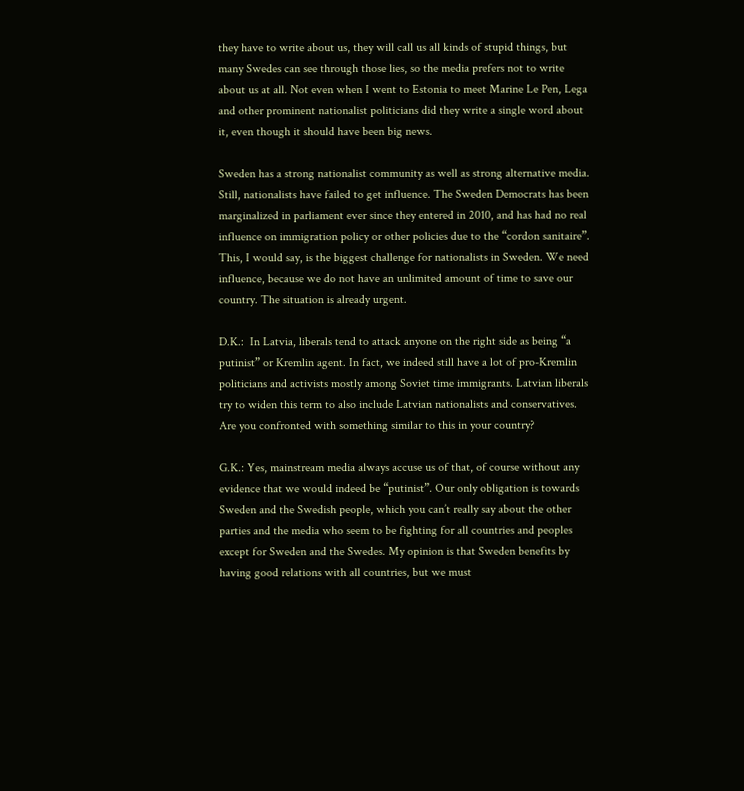they have to write about us, they will call us all kinds of stupid things, but many Swedes can see through those lies, so the media prefers not to write about us at all. Not even when I went to Estonia to meet Marine Le Pen, Lega and other prominent nationalist politicians did they write a single word about it, even though it should have been big news.

Sweden has a strong nationalist community as well as strong alternative media. Still, nationalists have failed to get influence. The Sweden Democrats has been marginalized in parliament ever since they entered in 2010, and has had no real influence on immigration policy or other policies due to the “cordon sanitaire”. This, I would say, is the biggest challenge for nationalists in Sweden. We need influence, because we do not have an unlimited amount of time to save our country. The situation is already urgent.

D.K.:  In Latvia, liberals tend to attack anyone on the right side as being “a putinist” or Kremlin agent. In fact, we indeed still have a lot of pro-Kremlin politicians and activists mostly among Soviet time immigrants. Latvian liberals try to widen this term to also include Latvian nationalists and conservatives. Are you confronted with something similar to this in your country?

G.K.: Yes, mainstream media always accuse us of that, of course without any evidence that we would indeed be “putinist”. Our only obligation is towards Sweden and the Swedish people, which you can’t really say about the other parties and the media who seem to be fighting for all countries and peoples except for Sweden and the Swedes. My opinion is that Sweden benefits by having good relations with all countries, but we must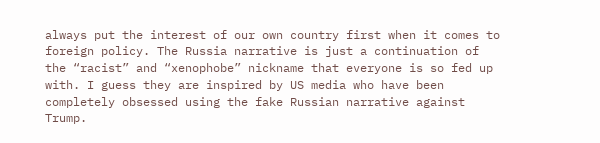always put the interest of our own country first when it comes to foreign policy. The Russia narrative is just a continuation of the “racist” and “xenophobe” nickname that everyone is so fed up with. I guess they are inspired by US media who have been completely obsessed using the fake Russian narrative against Trump.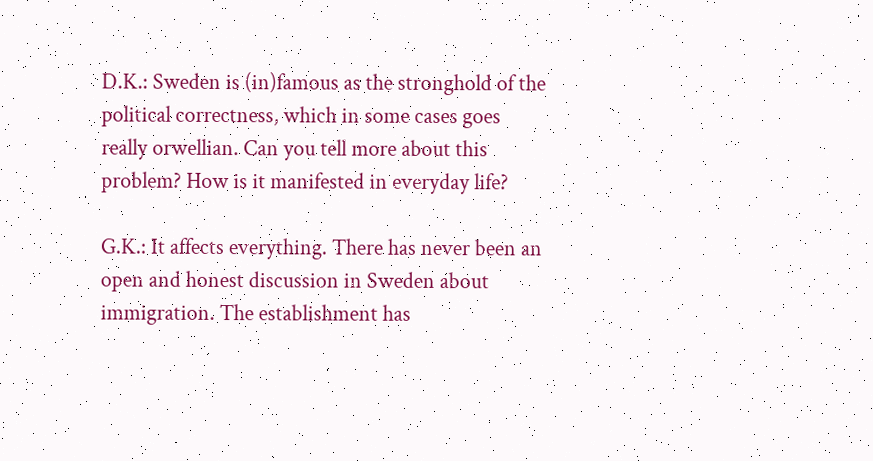D.K.: Sweden is (in)famous as the stronghold of the political correctness, which in some cases goes really orwellian. Can you tell more about this problem? How is it manifested in everyday life?

G.K.: It affects everything. There has never been an open and honest discussion in Sweden about immigration. The establishment has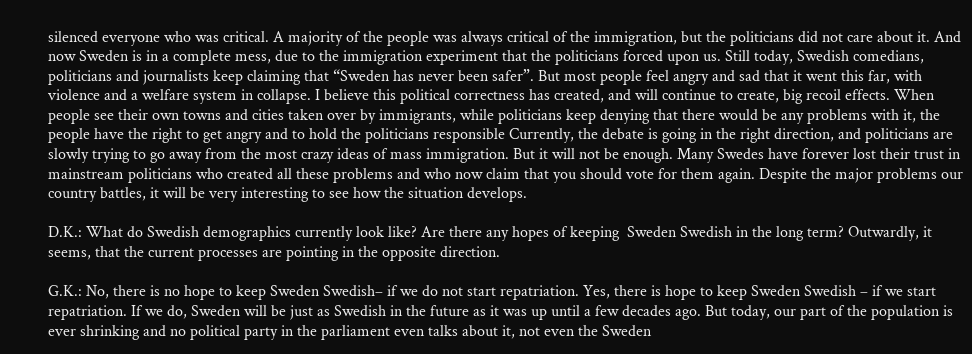silenced everyone who was critical. A majority of the people was always critical of the immigration, but the politicians did not care about it. And now Sweden is in a complete mess, due to the immigration experiment that the politicians forced upon us. Still today, Swedish comedians, politicians and journalists keep claiming that “Sweden has never been safer”. But most people feel angry and sad that it went this far, with violence and a welfare system in collapse. I believe this political correctness has created, and will continue to create, big recoil effects. When people see their own towns and cities taken over by immigrants, while politicians keep denying that there would be any problems with it, the people have the right to get angry and to hold the politicians responsible Currently, the debate is going in the right direction, and politicians are slowly trying to go away from the most crazy ideas of mass immigration. But it will not be enough. Many Swedes have forever lost their trust in mainstream politicians who created all these problems and who now claim that you should vote for them again. Despite the major problems our country battles, it will be very interesting to see how the situation develops.

D.K.: What do Swedish demographics currently look like? Are there any hopes of keeping  Sweden Swedish in the long term? Outwardly, it seems, that the current processes are pointing in the opposite direction.

G.K.: No, there is no hope to keep Sweden Swedish– if we do not start repatriation. Yes, there is hope to keep Sweden Swedish – if we start repatriation. If we do, Sweden will be just as Swedish in the future as it was up until a few decades ago. But today, our part of the population is ever shrinking and no political party in the parliament even talks about it, not even the Sweden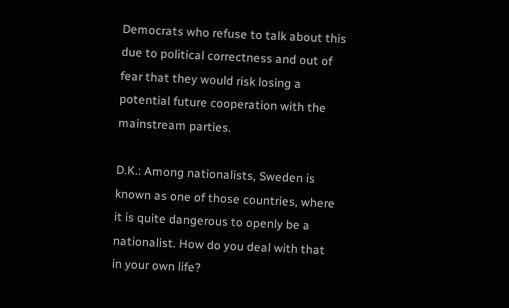Democrats who refuse to talk about this due to political correctness and out of fear that they would risk losing a potential future cooperation with the mainstream parties.

D.K.: Among nationalists, Sweden is known as one of those countries, where it is quite dangerous to openly be a nationalist. How do you deal with that in your own life?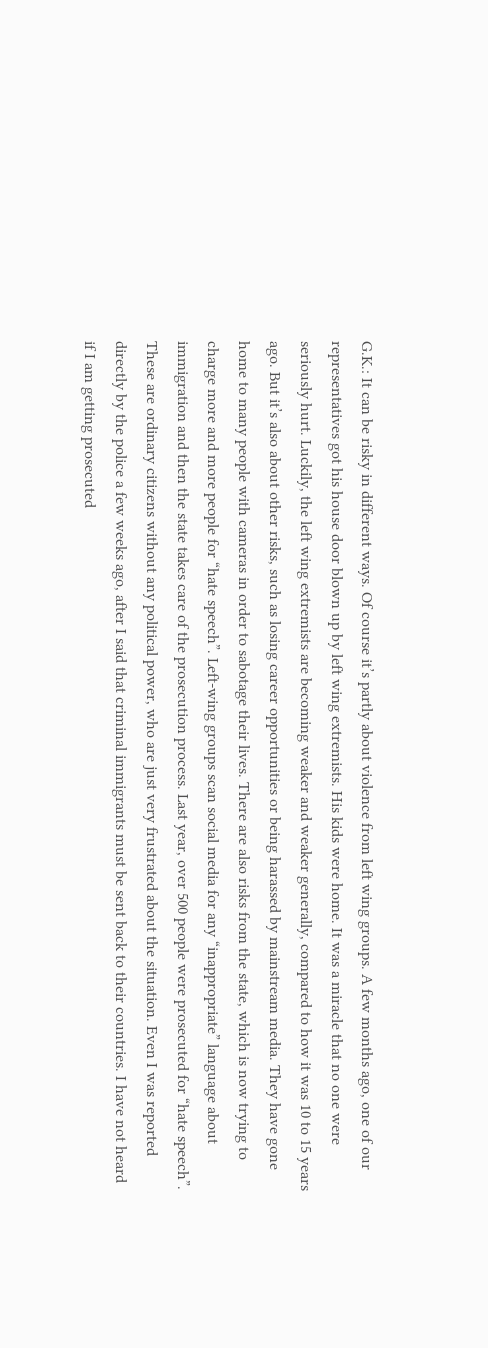G.K.: It can be risky in different ways. Of course it’s partly about violence from left wing groups. A few months ago, one of our representatives got his house door blown up by left wing extremists. His kids were home. It was a miracle that no one were seriously hurt. Luckily, the left wing extremists are becoming weaker and weaker generally, compared to how it was 10 to 15 years ago. But it’s also about other risks, such as losing career opportunities or being harassed by mainstream media. They have gone home to many people with cameras in order to sabotage their lives. There are also risks from the state, which is now trying to charge more and more people for “hate speech”. Left-wing groups scan social media for any “inappropriate” language about immigration and then the state takes care of the prosecution process. Last year, over 500 people were prosecuted for “hate speech”. These are ordinary citizens without any political power, who are just very frustrated about the situation. Even I was reported directly by the police a few weeks ago, after I said that criminal immigrants must be sent back to their countries. I have not heard if I am getting prosecuted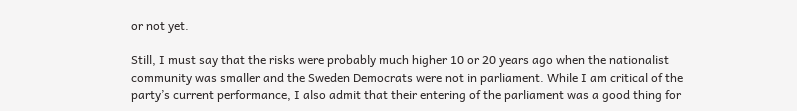or not yet.

Still, I must say that the risks were probably much higher 10 or 20 years ago when the nationalist community was smaller and the Sweden Democrats were not in parliament. While I am critical of the party’s current performance, I also admit that their entering of the parliament was a good thing for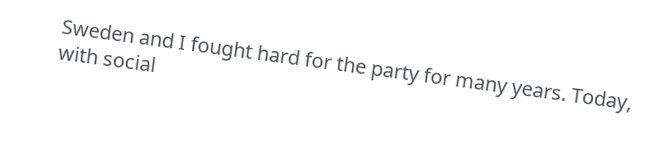Sweden and I fought hard for the party for many years. Today, with social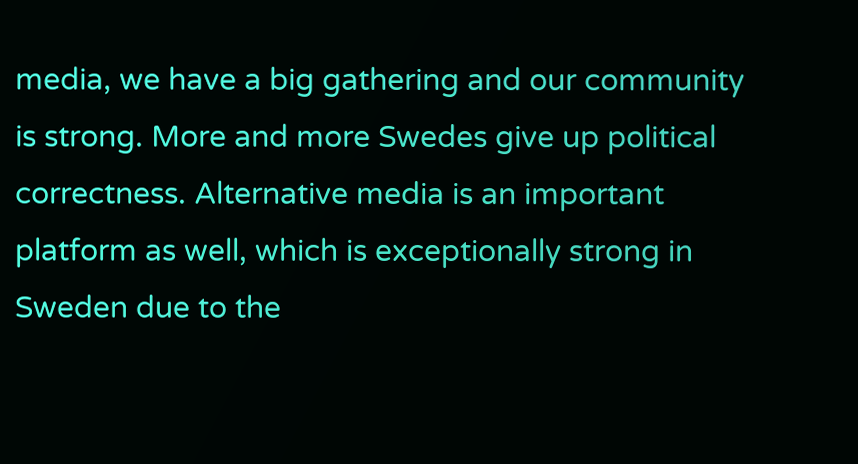media, we have a big gathering and our community is strong. More and more Swedes give up political correctness. Alternative media is an important platform as well, which is exceptionally strong in Sweden due to the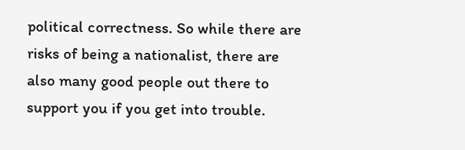political correctness. So while there are risks of being a nationalist, there are also many good people out there to support you if you get into trouble.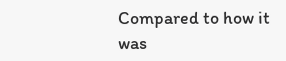Compared to how it was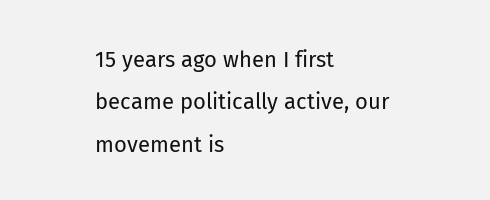15 years ago when I first became politically active, our movement is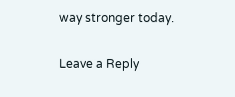way stronger today.

Leave a Reply